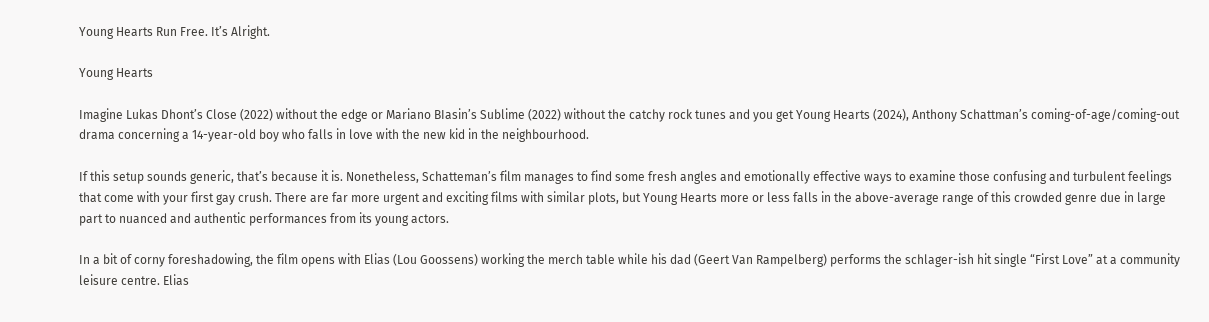Young Hearts Run Free. It’s Alright.

Young Hearts

Imagine Lukas Dhont’s Close (2022) without the edge or Mariano BIasin’s Sublime (2022) without the catchy rock tunes and you get Young Hearts (2024), Anthony Schattman’s coming-of-age/coming-out drama concerning a 14-year-old boy who falls in love with the new kid in the neighbourhood.

If this setup sounds generic, that’s because it is. Nonetheless, Schatteman’s film manages to find some fresh angles and emotionally effective ways to examine those confusing and turbulent feelings that come with your first gay crush. There are far more urgent and exciting films with similar plots, but Young Hearts more or less falls in the above-average range of this crowded genre due in large part to nuanced and authentic performances from its young actors.

In a bit of corny foreshadowing, the film opens with Elias (Lou Goossens) working the merch table while his dad (Geert Van Rampelberg) performs the schlager-ish hit single “First Love” at a community leisure centre. Elias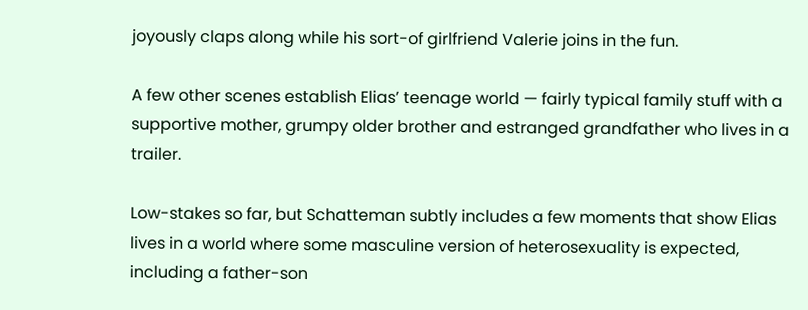joyously claps along while his sort-of girlfriend Valerie joins in the fun.

A few other scenes establish Elias’ teenage world — fairly typical family stuff with a supportive mother, grumpy older brother and estranged grandfather who lives in a trailer.

Low-stakes so far, but Schatteman subtly includes a few moments that show Elias lives in a world where some masculine version of heterosexuality is expected, including a father-son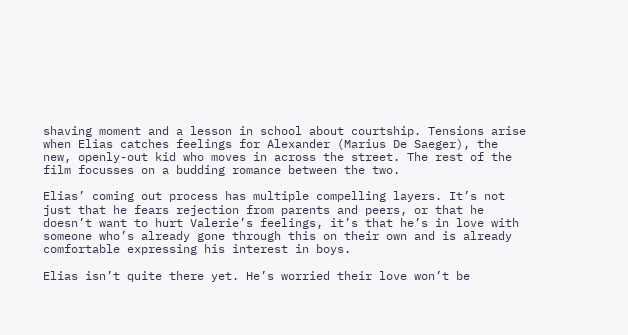shaving moment and a lesson in school about courtship. Tensions arise when Elias catches feelings for Alexander (Marius De Saeger), the new, openly-out kid who moves in across the street. The rest of the film focusses on a budding romance between the two.

Elias’ coming out process has multiple compelling layers. It’s not just that he fears rejection from parents and peers, or that he doesn’t want to hurt Valerie’s feelings, it’s that he’s in love with someone who’s already gone through this on their own and is already comfortable expressing his interest in boys.

Elias isn’t quite there yet. He’s worried their love won’t be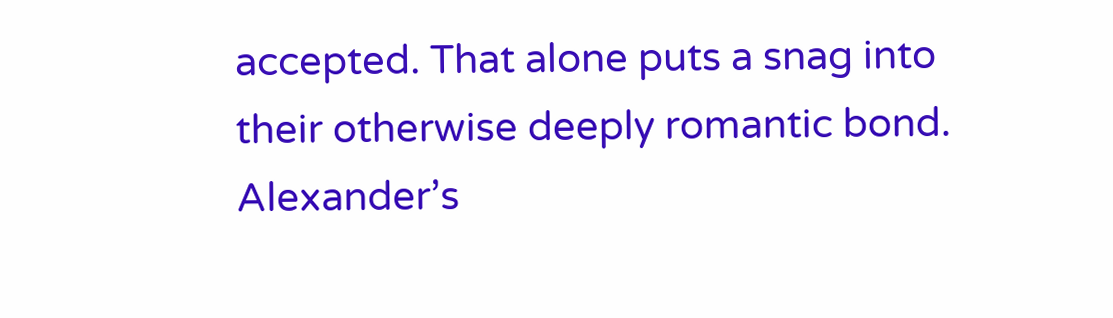accepted. That alone puts a snag into their otherwise deeply romantic bond. Alexander’s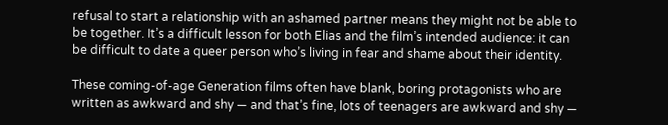refusal to start a relationship with an ashamed partner means they might not be able to be together. It’s a difficult lesson for both Elias and the film’s intended audience: it can be difficult to date a queer person who’s living in fear and shame about their identity.

These coming-of-age Generation films often have blank, boring protagonists who are written as awkward and shy — and that’s fine, lots of teenagers are awkward and shy —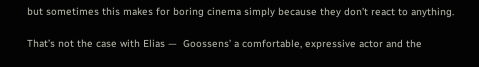but sometimes this makes for boring cinema simply because they don’t react to anything.

That’s not the case with Elias —  Goossens’ a comfortable, expressive actor and the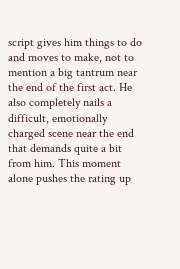script gives him things to do and moves to make, not to mention a big tantrum near the end of the first act. He also completely nails a difficult, emotionally charged scene near the end that demands quite a bit from him. This moment alone pushes the rating up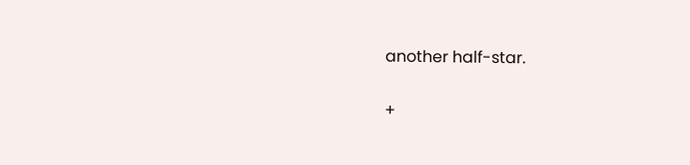another half-star.

+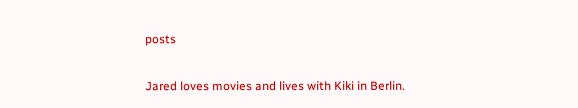posts

Jared loves movies and lives with Kiki in Berlin.